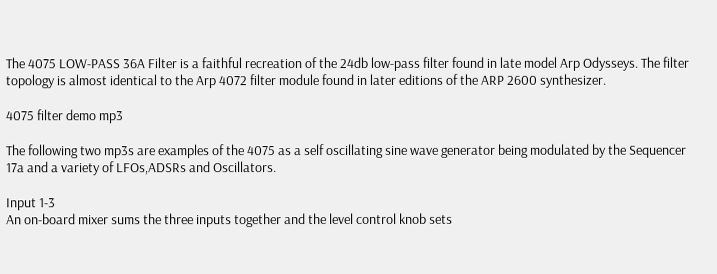The 4075 LOW-PASS 36A Filter is a faithful recreation of the 24db low-pass filter found in late model Arp Odysseys. The filter topology is almost identical to the Arp 4072 filter module found in later editions of the ARP 2600 synthesizer.

4075 filter demo mp3

The following two mp3s are examples of the 4075 as a self oscillating sine wave generator being modulated by the Sequencer 17a and a variety of LFOs,ADSRs and Oscillators.

Input 1-3
An on-board mixer sums the three inputs together and the level control knob sets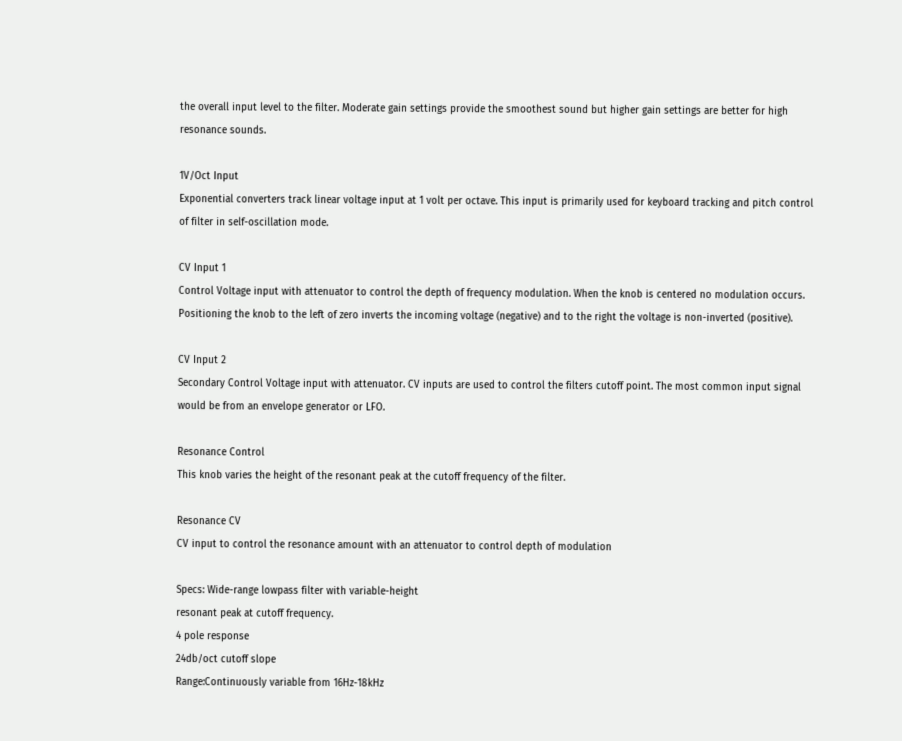the overall input level to the filter. Moderate gain settings provide the smoothest sound but higher gain settings are better for high resonance sounds.

1V/Oct Input
Exponential converters track linear voltage input at 1 volt per octave. This input is primarily used for keyboard tracking and pitch control of filter in self-oscillation mode.

CV Input 1
Control Voltage input with attenuator to control the depth of frequency modulation. When the knob is centered no modulation occurs. Positioning the knob to the left of zero inverts the incoming voltage (negative) and to the right the voltage is non-inverted (positive).

CV Input 2
Secondary Control Voltage input with attenuator. CV inputs are used to control the filters cutoff point. The most common input signal would be from an envelope generator or LFO.

Resonance Control
This knob varies the height of the resonant peak at the cutoff frequency of the filter.

Resonance CV
CV input to control the resonance amount with an attenuator to control depth of modulation

Specs: Wide-range lowpass filter with variable-height
resonant peak at cutoff frequency.
4 pole response
24db/oct cutoff slope
Range:Continuously variable from 16Hz-18kHz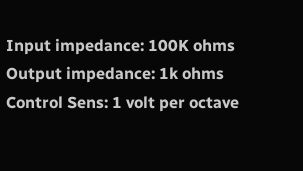Input impedance: 100K ohms
Output impedance: 1k ohms
Control Sens: 1 volt per octave